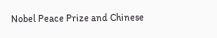Nobel Peace Prize and Chinese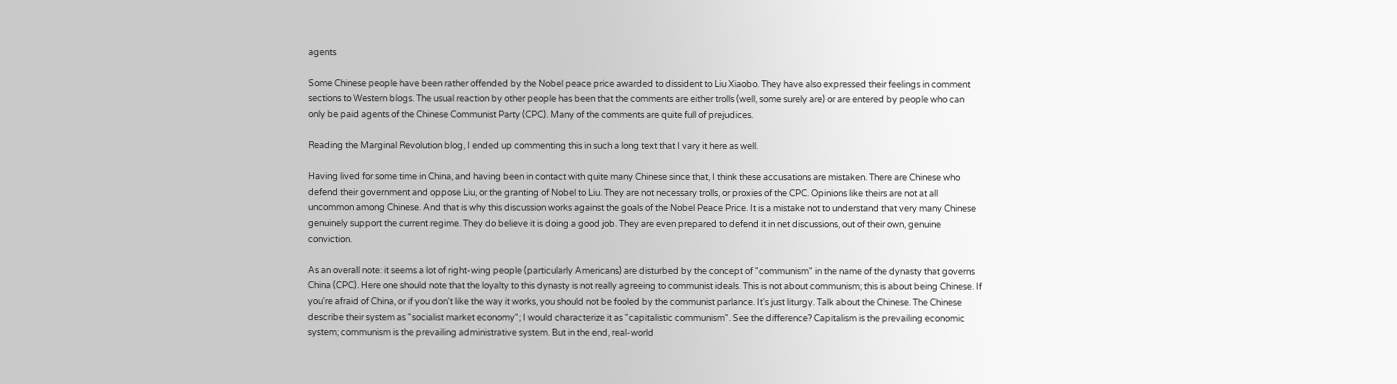agents

Some Chinese people have been rather offended by the Nobel peace price awarded to dissident to Liu Xiaobo. They have also expressed their feelings in comment sections to Western blogs. The usual reaction by other people has been that the comments are either trolls (well, some surely are) or are entered by people who can only be paid agents of the Chinese Communist Party (CPC). Many of the comments are quite full of prejudices.

Reading the Marginal Revolution blog, I ended up commenting this in such a long text that I vary it here as well.

Having lived for some time in China, and having been in contact with quite many Chinese since that, I think these accusations are mistaken. There are Chinese who defend their government and oppose Liu, or the granting of Nobel to Liu. They are not necessary trolls, or proxies of the CPC. Opinions like theirs are not at all uncommon among Chinese. And that is why this discussion works against the goals of the Nobel Peace Price. It is a mistake not to understand that very many Chinese genuinely support the current regime. They do believe it is doing a good job. They are even prepared to defend it in net discussions, out of their own, genuine conviction.

As an overall note: it seems a lot of right-wing people (particularly Americans) are disturbed by the concept of "communism" in the name of the dynasty that governs China (CPC). Here one should note that the loyalty to this dynasty is not really agreeing to communist ideals. This is not about communism; this is about being Chinese. If you're afraid of China, or if you don't like the way it works, you should not be fooled by the communist parlance. It's just liturgy. Talk about the Chinese. The Chinese describe their system as "socialist market economy"; I would characterize it as "capitalistic communism". See the difference? Capitalism is the prevailing economic system; communism is the prevailing administrative system. But in the end, real-world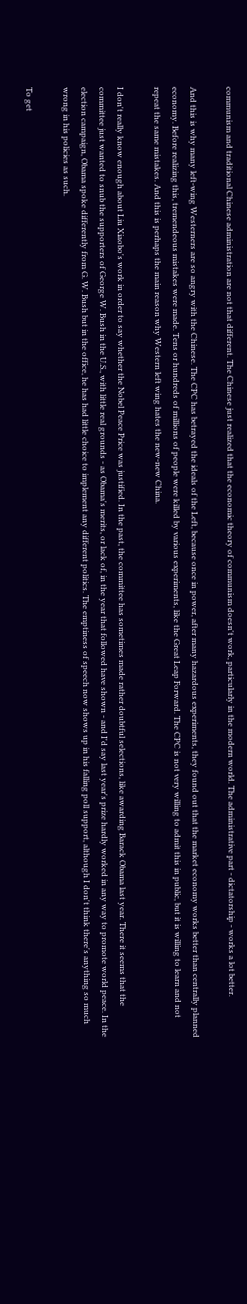communism and traditional Chinese administration are not that different. The Chinese just realized that the economic theory of communism doesn't work, particularly in the modern world. The administrative part - dictatorship - works a lot better.

And this is why many left-wing Westerners are so angry with the Chinese. The CPC has betrayed the ideals of the Left, because once in power, after many hazardous experiments, they found out that the market economy works better than centrally planned economy. Before realizing this, tremendeous mistakes were made. Tens or hundreds of millions of people were killed by various experiments, like the Great Leap Forward. The CPC is not very willing to admit this in public, but it is willing to learn and not repeat the same mistakes. And this is perhaps the main reason why Western left wing hates the new-new China.

I don't really know enough about Liu Xiaobo's work in order to say whether the Nobel Peace Price was justified. In the past, the committee has sometimes made rather doubtful selections, like awarding Barack Obama last year. There it seems that the committee just wanted to snub the supporters of George W. Bush in the U.S., with little real grounds - as Obama's merits, or lack of, in the year that followed have shown - and I'd say last year's prize hardly worked in any way to promote world peace. In the election campaign, Obama spoke differently from G. W. Bush but in the office, he has had little choice to implement any different politics. The emptiness of speech now shows up in his falling poll support, although I don't think there's anything so much wrong in his policies as such.

To get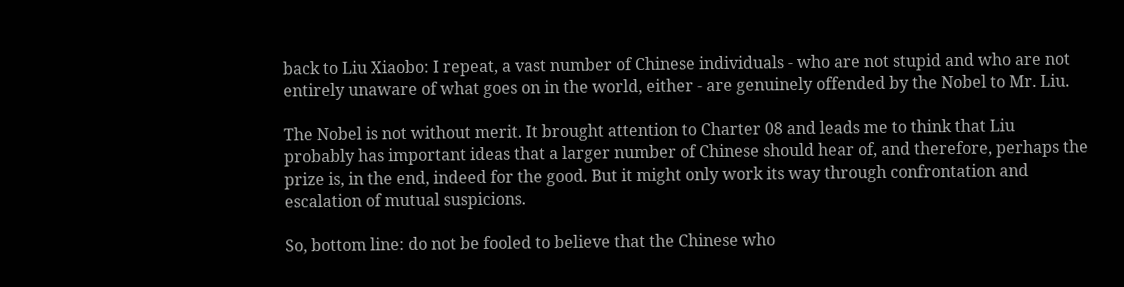back to Liu Xiaobo: I repeat, a vast number of Chinese individuals - who are not stupid and who are not entirely unaware of what goes on in the world, either - are genuinely offended by the Nobel to Mr. Liu.

The Nobel is not without merit. It brought attention to Charter 08 and leads me to think that Liu probably has important ideas that a larger number of Chinese should hear of, and therefore, perhaps the prize is, in the end, indeed for the good. But it might only work its way through confrontation and escalation of mutual suspicions.

So, bottom line: do not be fooled to believe that the Chinese who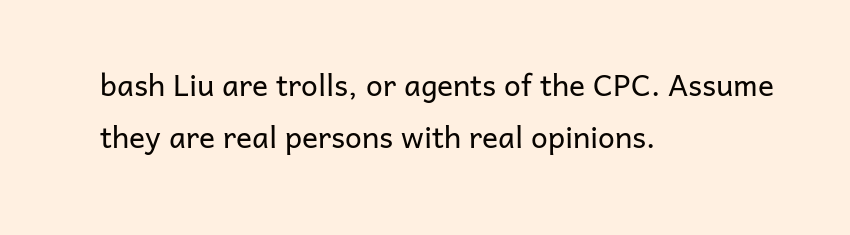bash Liu are trolls, or agents of the CPC. Assume they are real persons with real opinions.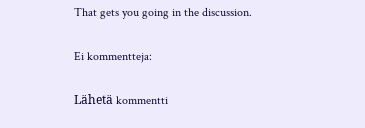That gets you going in the discussion.

Ei kommentteja:

Lähetä kommentti